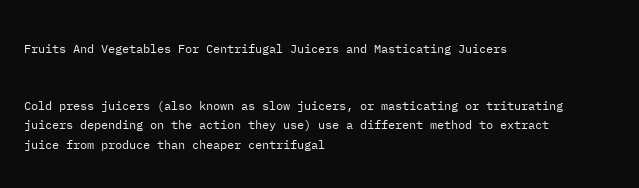Fruits And Vegetables For Centrifugal Juicers and Masticating Juicers


Cold press juicers (also known as slow juicers, or masticating or triturating juicers depending on the action they use) use a different method to extract juice from produce than cheaper centrifugal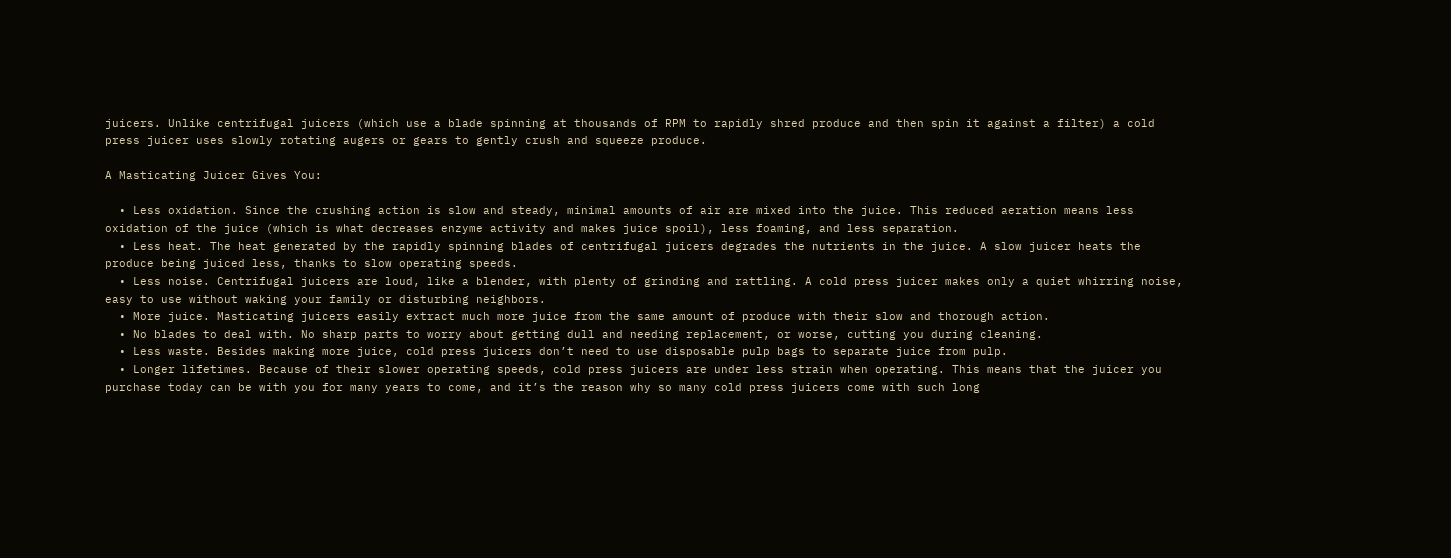juicers. Unlike centrifugal juicers (which use a blade spinning at thousands of RPM to rapidly shred produce and then spin it against a filter) a cold press juicer uses slowly rotating augers or gears to gently crush and squeeze produce.

A Masticating Juicer Gives You:

  • Less oxidation. Since the crushing action is slow and steady, minimal amounts of air are mixed into the juice. This reduced aeration means less oxidation of the juice (which is what decreases enzyme activity and makes juice spoil), less foaming, and less separation.
  • Less heat. The heat generated by the rapidly spinning blades of centrifugal juicers degrades the nutrients in the juice. A slow juicer heats the produce being juiced less, thanks to slow operating speeds.
  • Less noise. Centrifugal juicers are loud, like a blender, with plenty of grinding and rattling. A cold press juicer makes only a quiet whirring noise, easy to use without waking your family or disturbing neighbors.
  • More juice. Masticating juicers easily extract much more juice from the same amount of produce with their slow and thorough action.
  • No blades to deal with. No sharp parts to worry about getting dull and needing replacement, or worse, cutting you during cleaning.
  • Less waste. Besides making more juice, cold press juicers don’t need to use disposable pulp bags to separate juice from pulp.
  • Longer lifetimes. Because of their slower operating speeds, cold press juicers are under less strain when operating. This means that the juicer you purchase today can be with you for many years to come, and it’s the reason why so many cold press juicers come with such long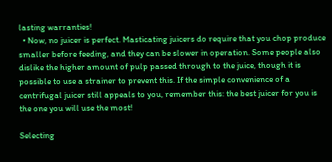lasting warranties!
  • Now, no juicer is perfect. Masticating juicers do require that you chop produce smaller before feeding, and they can be slower in operation. Some people also dislike the higher amount of pulp passed through to the juice, though it is possible to use a strainer to prevent this. If the simple convenience of a centrifugal juicer still appeals to you, remember this: the best juicer for you is the one you will use the most!

Selecting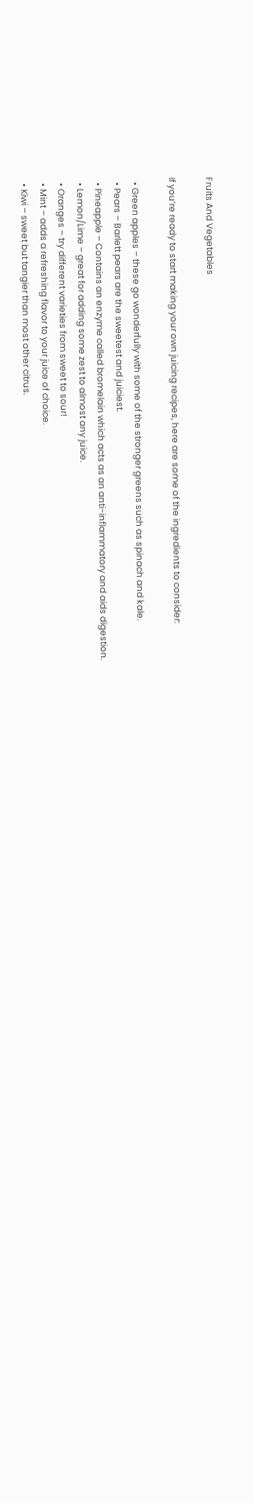Fruits And Vegetables

If you’re ready to start making your own juicing recipes, here are some of the ingredients to consider:

  • Green apples – these go wonderfully with some of the stronger greens such as spinach and kale.
  • Pears – Barlett pears are the sweetest and juiciest.
  • Pineapple – Contains an enzyme called bromelain which acts as an anti-inflammatory and aids digestion.
  • Lemon/Lime – great for adding some zest to almost any juice.
  • Oranges – try different varieties from sweet to sour!
  • Mint – adds a refreshing flavor to your juice of choice.
  • Kiwi – sweet but tangier than most other citrus.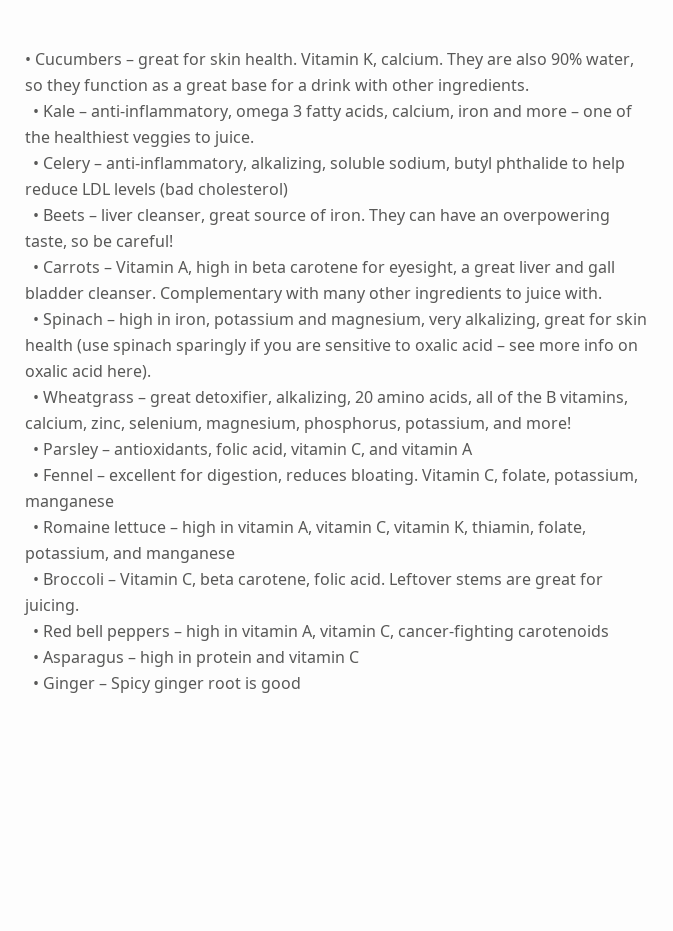• Cucumbers – great for skin health. Vitamin K, calcium. They are also 90% water, so they function as a great base for a drink with other ingredients.
  • Kale – anti-inflammatory, omega 3 fatty acids, calcium, iron and more – one of the healthiest veggies to juice.
  • Celery – anti-inflammatory, alkalizing, soluble sodium, butyl phthalide to help reduce LDL levels (bad cholesterol)
  • Beets – liver cleanser, great source of iron. They can have an overpowering taste, so be careful!
  • Carrots – Vitamin A, high in beta carotene for eyesight, a great liver and gall bladder cleanser. Complementary with many other ingredients to juice with.
  • Spinach – high in iron, potassium and magnesium, very alkalizing, great for skin health (use spinach sparingly if you are sensitive to oxalic acid – see more info on oxalic acid here).
  • Wheatgrass – great detoxifier, alkalizing, 20 amino acids, all of the B vitamins, calcium, zinc, selenium, magnesium, phosphorus, potassium, and more!
  • Parsley – antioxidants, folic acid, vitamin C, and vitamin A
  • Fennel – excellent for digestion, reduces bloating. Vitamin C, folate, potassium, manganese
  • Romaine lettuce – high in vitamin A, vitamin C, vitamin K, thiamin, folate, potassium, and manganese
  • Broccoli – Vitamin C, beta carotene, folic acid. Leftover stems are great for juicing.
  • Red bell peppers – high in vitamin A, vitamin C, cancer-fighting carotenoids
  • Asparagus – high in protein and vitamin C
  • Ginger – Spicy ginger root is good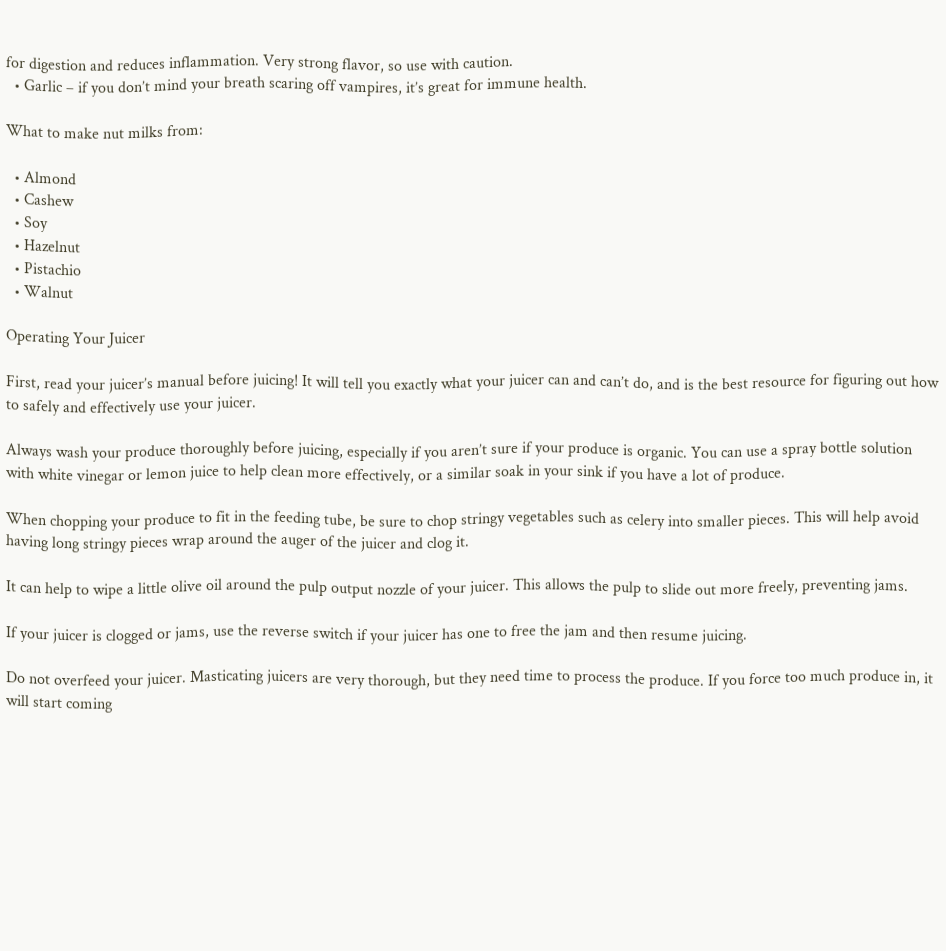for digestion and reduces inflammation. Very strong flavor, so use with caution.
  • Garlic – if you don’t mind your breath scaring off vampires, it’s great for immune health.

What to make nut milks from:

  • Almond
  • Cashew
  • Soy
  • Hazelnut
  • Pistachio
  • Walnut

Operating Your Juicer

First, read your juicer’s manual before juicing! It will tell you exactly what your juicer can and can’t do, and is the best resource for figuring out how to safely and effectively use your juicer.

Always wash your produce thoroughly before juicing, especially if you aren’t sure if your produce is organic. You can use a spray bottle solution with white vinegar or lemon juice to help clean more effectively, or a similar soak in your sink if you have a lot of produce.

When chopping your produce to fit in the feeding tube, be sure to chop stringy vegetables such as celery into smaller pieces. This will help avoid having long stringy pieces wrap around the auger of the juicer and clog it.

It can help to wipe a little olive oil around the pulp output nozzle of your juicer. This allows the pulp to slide out more freely, preventing jams.

If your juicer is clogged or jams, use the reverse switch if your juicer has one to free the jam and then resume juicing.

Do not overfeed your juicer. Masticating juicers are very thorough, but they need time to process the produce. If you force too much produce in, it will start coming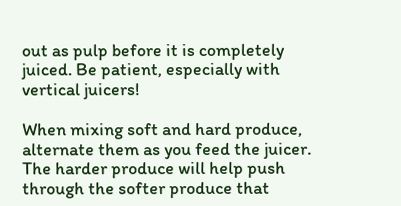out as pulp before it is completely juiced. Be patient, especially with vertical juicers!

When mixing soft and hard produce, alternate them as you feed the juicer. The harder produce will help push through the softer produce that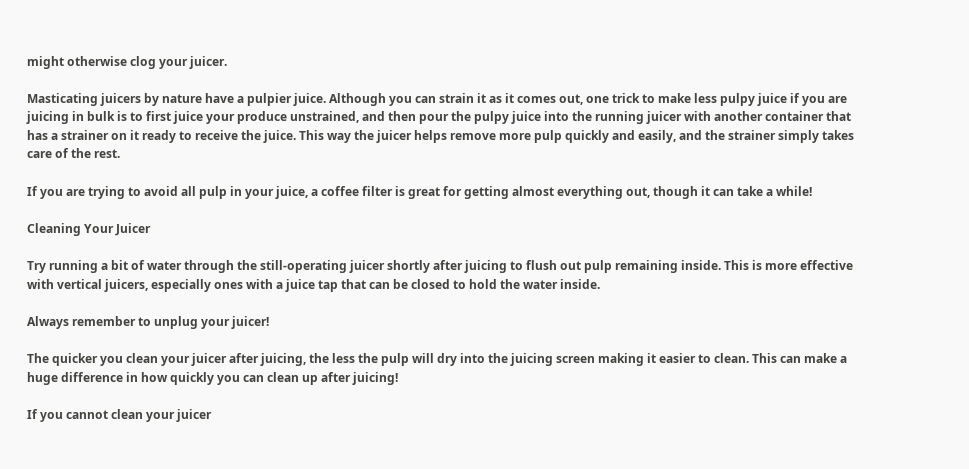might otherwise clog your juicer.

Masticating juicers by nature have a pulpier juice. Although you can strain it as it comes out, one trick to make less pulpy juice if you are juicing in bulk is to first juice your produce unstrained, and then pour the pulpy juice into the running juicer with another container that has a strainer on it ready to receive the juice. This way the juicer helps remove more pulp quickly and easily, and the strainer simply takes care of the rest.

If you are trying to avoid all pulp in your juice, a coffee filter is great for getting almost everything out, though it can take a while!

Cleaning Your Juicer

Try running a bit of water through the still-operating juicer shortly after juicing to flush out pulp remaining inside. This is more effective with vertical juicers, especially ones with a juice tap that can be closed to hold the water inside.

Always remember to unplug your juicer!

The quicker you clean your juicer after juicing, the less the pulp will dry into the juicing screen making it easier to clean. This can make a huge difference in how quickly you can clean up after juicing!

If you cannot clean your juicer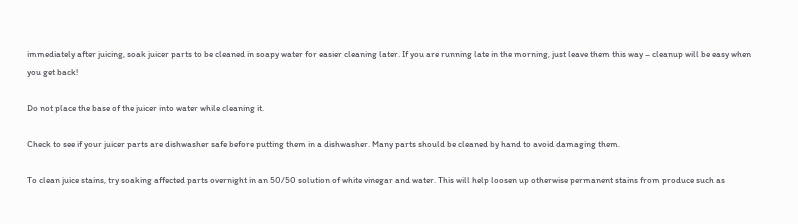immediately after juicing, soak juicer parts to be cleaned in soapy water for easier cleaning later. If you are running late in the morning, just leave them this way – cleanup will be easy when you get back!

Do not place the base of the juicer into water while cleaning it.

Check to see if your juicer parts are dishwasher safe before putting them in a dishwasher. Many parts should be cleaned by hand to avoid damaging them.

To clean juice stains, try soaking affected parts overnight in an 50/50 solution of white vinegar and water. This will help loosen up otherwise permanent stains from produce such as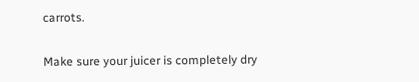carrots.

Make sure your juicer is completely dry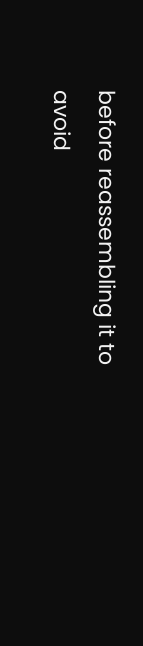before reassembling it to avoid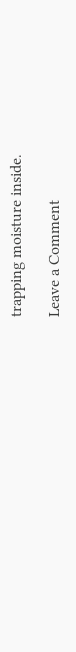trapping moisture inside.

Leave a Comment